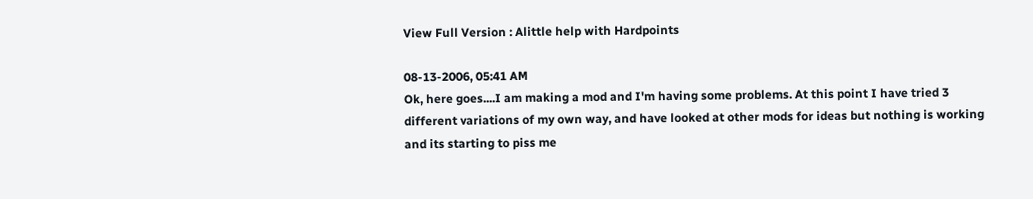View Full Version : Alittle help with Hardpoints

08-13-2006, 05:41 AM
Ok, here goes....I am making a mod and I'm having some problems. At this point I have tried 3 different variations of my own way, and have looked at other mods for ideas but nothing is working and its starting to piss me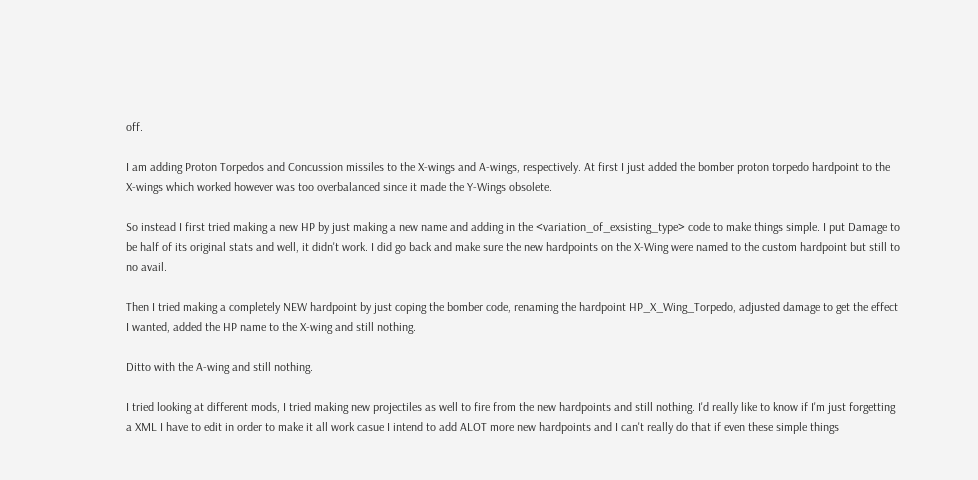off.

I am adding Proton Torpedos and Concussion missiles to the X-wings and A-wings, respectively. At first I just added the bomber proton torpedo hardpoint to the X-wings which worked however was too overbalanced since it made the Y-Wings obsolete.

So instead I first tried making a new HP by just making a new name and adding in the <variation_of_exsisting_type> code to make things simple. I put Damage to be half of its original stats and well, it didn't work. I did go back and make sure the new hardpoints on the X-Wing were named to the custom hardpoint but still to no avail.

Then I tried making a completely NEW hardpoint by just coping the bomber code, renaming the hardpoint HP_X_Wing_Torpedo, adjusted damage to get the effect I wanted, added the HP name to the X-wing and still nothing.

Ditto with the A-wing and still nothing.

I tried looking at different mods, I tried making new projectiles as well to fire from the new hardpoints and still nothing. I'd really like to know if I'm just forgetting a XML I have to edit in order to make it all work casue I intend to add ALOT more new hardpoints and I can't really do that if even these simple things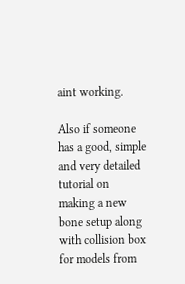aint working.

Also if someone has a good, simple and very detailed tutorial on making a new bone setup along with collision box for models from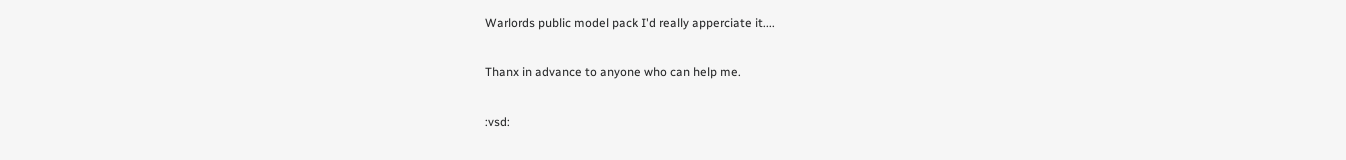Warlords public model pack I'd really apperciate it....

Thanx in advance to anyone who can help me.

:vsd: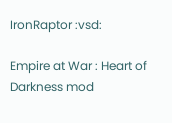IronRaptor :vsd:

Empire at War : Heart of Darkness mod